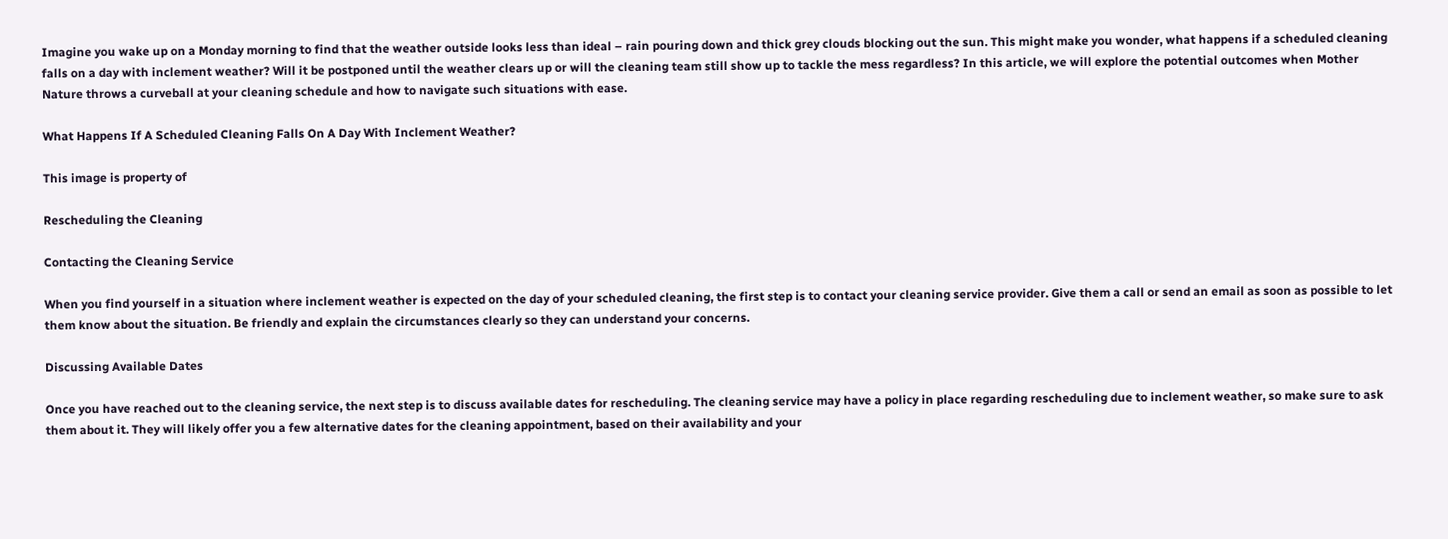Imagine you wake up on a Monday morning to find that the weather outside looks less than ideal – rain pouring down and thick grey clouds blocking out the sun. This might make you wonder, what happens if a scheduled cleaning falls on a day with inclement weather? Will it be postponed until the weather clears up or will the cleaning team still show up to tackle the mess regardless? In this article, we will explore the potential outcomes when Mother Nature throws a curveball at your cleaning schedule and how to navigate such situations with ease.

What Happens If A Scheduled Cleaning Falls On A Day With Inclement Weather?

This image is property of

Rescheduling the Cleaning

Contacting the Cleaning Service

When you find yourself in a situation where inclement weather is expected on the day of your scheduled cleaning, the first step is to contact your cleaning service provider. Give them a call or send an email as soon as possible to let them know about the situation. Be friendly and explain the circumstances clearly so they can understand your concerns.

Discussing Available Dates

Once you have reached out to the cleaning service, the next step is to discuss available dates for rescheduling. The cleaning service may have a policy in place regarding rescheduling due to inclement weather, so make sure to ask them about it. They will likely offer you a few alternative dates for the cleaning appointment, based on their availability and your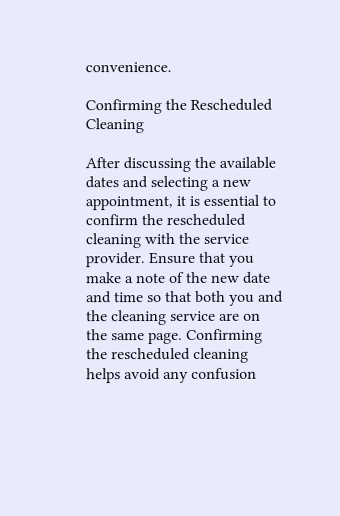convenience.

Confirming the Rescheduled Cleaning

After discussing the available dates and selecting a new appointment, it is essential to confirm the rescheduled cleaning with the service provider. Ensure that you make a note of the new date and time so that both you and the cleaning service are on the same page. Confirming the rescheduled cleaning helps avoid any confusion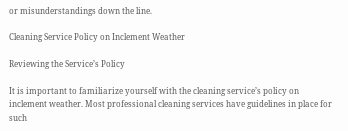or misunderstandings down the line.

Cleaning Service Policy on Inclement Weather

Reviewing the Service’s Policy

It is important to familiarize yourself with the cleaning service’s policy on inclement weather. Most professional cleaning services have guidelines in place for such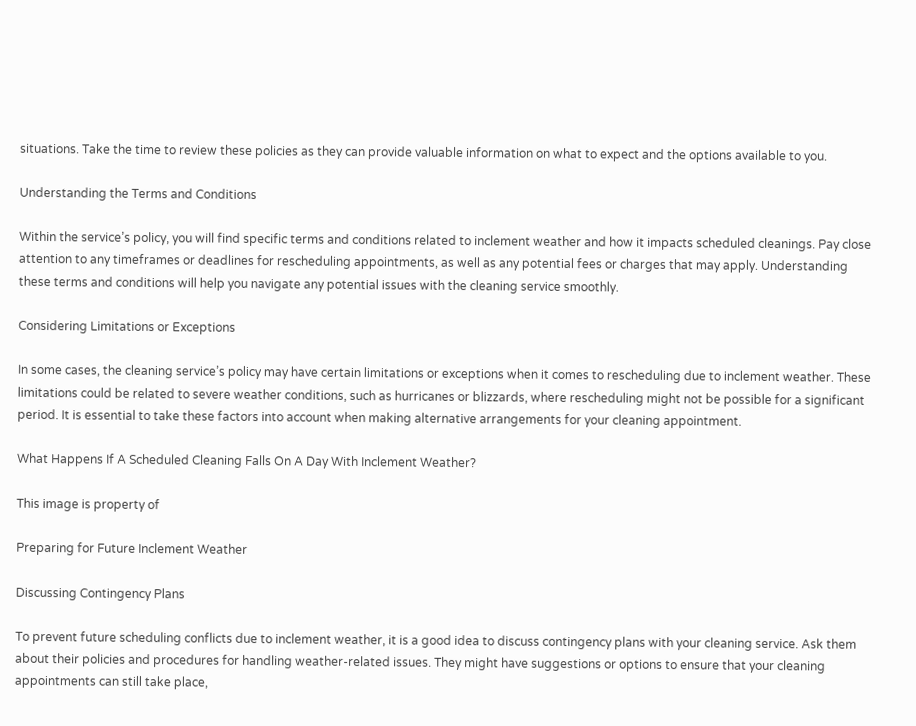situations. Take the time to review these policies as they can provide valuable information on what to expect and the options available to you.

Understanding the Terms and Conditions

Within the service’s policy, you will find specific terms and conditions related to inclement weather and how it impacts scheduled cleanings. Pay close attention to any timeframes or deadlines for rescheduling appointments, as well as any potential fees or charges that may apply. Understanding these terms and conditions will help you navigate any potential issues with the cleaning service smoothly.

Considering Limitations or Exceptions

In some cases, the cleaning service’s policy may have certain limitations or exceptions when it comes to rescheduling due to inclement weather. These limitations could be related to severe weather conditions, such as hurricanes or blizzards, where rescheduling might not be possible for a significant period. It is essential to take these factors into account when making alternative arrangements for your cleaning appointment.

What Happens If A Scheduled Cleaning Falls On A Day With Inclement Weather?

This image is property of

Preparing for Future Inclement Weather

Discussing Contingency Plans

To prevent future scheduling conflicts due to inclement weather, it is a good idea to discuss contingency plans with your cleaning service. Ask them about their policies and procedures for handling weather-related issues. They might have suggestions or options to ensure that your cleaning appointments can still take place,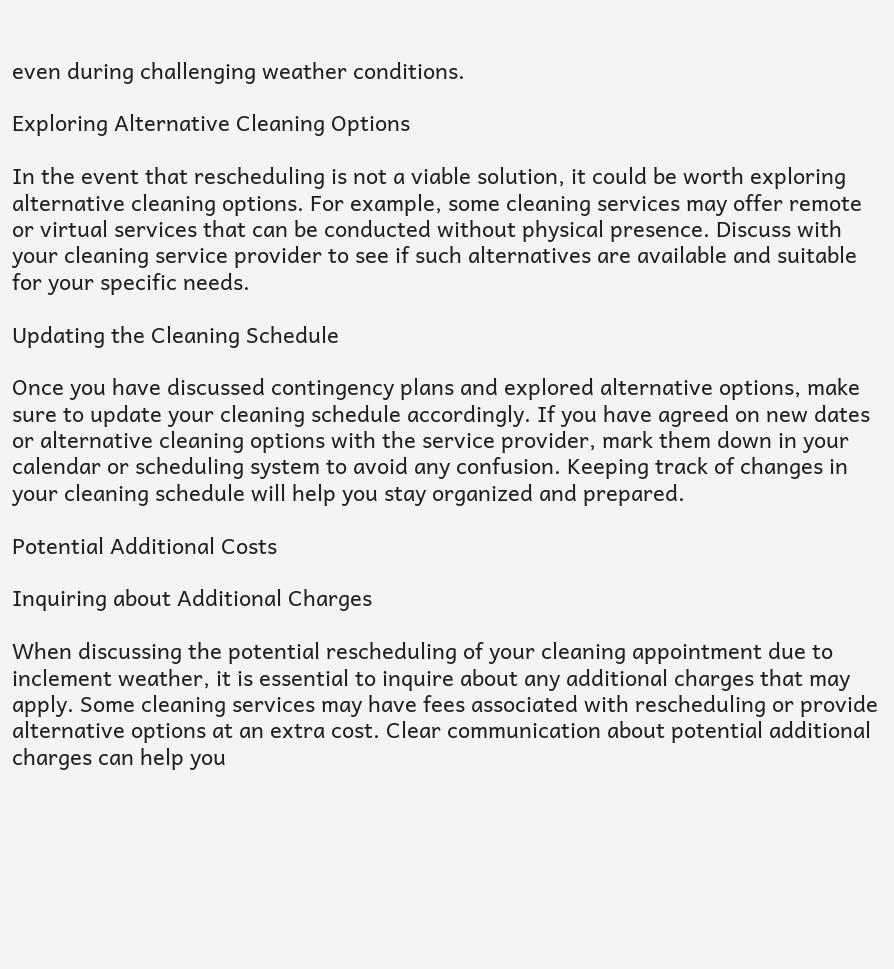even during challenging weather conditions.

Exploring Alternative Cleaning Options

In the event that rescheduling is not a viable solution, it could be worth exploring alternative cleaning options. For example, some cleaning services may offer remote or virtual services that can be conducted without physical presence. Discuss with your cleaning service provider to see if such alternatives are available and suitable for your specific needs.

Updating the Cleaning Schedule

Once you have discussed contingency plans and explored alternative options, make sure to update your cleaning schedule accordingly. If you have agreed on new dates or alternative cleaning options with the service provider, mark them down in your calendar or scheduling system to avoid any confusion. Keeping track of changes in your cleaning schedule will help you stay organized and prepared.

Potential Additional Costs

Inquiring about Additional Charges

When discussing the potential rescheduling of your cleaning appointment due to inclement weather, it is essential to inquire about any additional charges that may apply. Some cleaning services may have fees associated with rescheduling or provide alternative options at an extra cost. Clear communication about potential additional charges can help you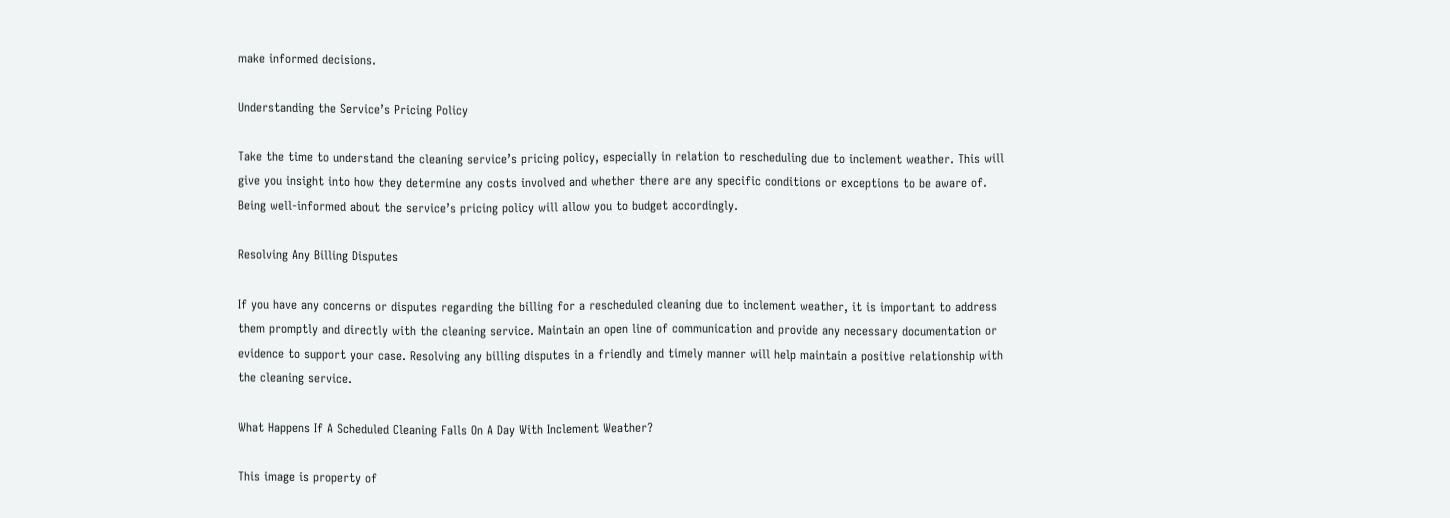make informed decisions.

Understanding the Service’s Pricing Policy

Take the time to understand the cleaning service’s pricing policy, especially in relation to rescheduling due to inclement weather. This will give you insight into how they determine any costs involved and whether there are any specific conditions or exceptions to be aware of. Being well-informed about the service’s pricing policy will allow you to budget accordingly.

Resolving Any Billing Disputes

If you have any concerns or disputes regarding the billing for a rescheduled cleaning due to inclement weather, it is important to address them promptly and directly with the cleaning service. Maintain an open line of communication and provide any necessary documentation or evidence to support your case. Resolving any billing disputes in a friendly and timely manner will help maintain a positive relationship with the cleaning service.

What Happens If A Scheduled Cleaning Falls On A Day With Inclement Weather?

This image is property of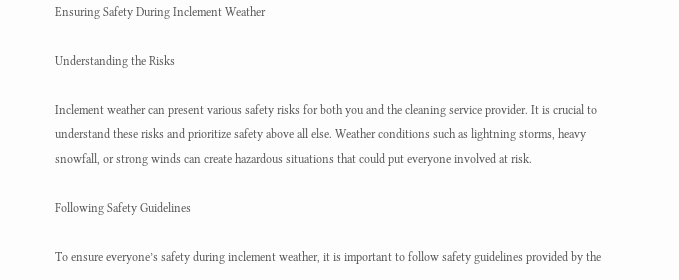Ensuring Safety During Inclement Weather

Understanding the Risks

Inclement weather can present various safety risks for both you and the cleaning service provider. It is crucial to understand these risks and prioritize safety above all else. Weather conditions such as lightning storms, heavy snowfall, or strong winds can create hazardous situations that could put everyone involved at risk.

Following Safety Guidelines

To ensure everyone’s safety during inclement weather, it is important to follow safety guidelines provided by the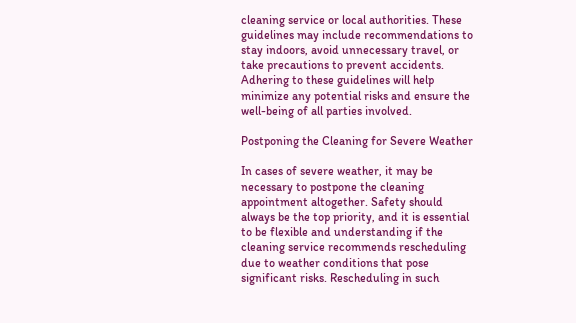cleaning service or local authorities. These guidelines may include recommendations to stay indoors, avoid unnecessary travel, or take precautions to prevent accidents. Adhering to these guidelines will help minimize any potential risks and ensure the well-being of all parties involved.

Postponing the Cleaning for Severe Weather

In cases of severe weather, it may be necessary to postpone the cleaning appointment altogether. Safety should always be the top priority, and it is essential to be flexible and understanding if the cleaning service recommends rescheduling due to weather conditions that pose significant risks. Rescheduling in such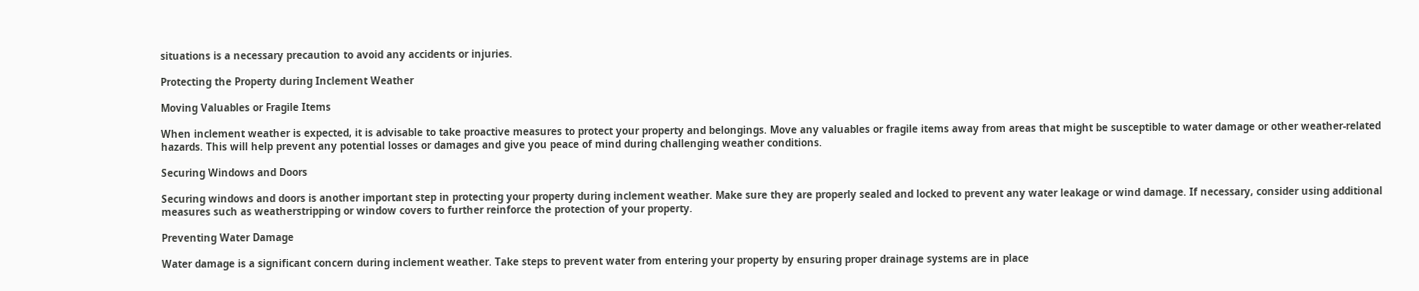situations is a necessary precaution to avoid any accidents or injuries.

Protecting the Property during Inclement Weather

Moving Valuables or Fragile Items

When inclement weather is expected, it is advisable to take proactive measures to protect your property and belongings. Move any valuables or fragile items away from areas that might be susceptible to water damage or other weather-related hazards. This will help prevent any potential losses or damages and give you peace of mind during challenging weather conditions.

Securing Windows and Doors

Securing windows and doors is another important step in protecting your property during inclement weather. Make sure they are properly sealed and locked to prevent any water leakage or wind damage. If necessary, consider using additional measures such as weatherstripping or window covers to further reinforce the protection of your property.

Preventing Water Damage

Water damage is a significant concern during inclement weather. Take steps to prevent water from entering your property by ensuring proper drainage systems are in place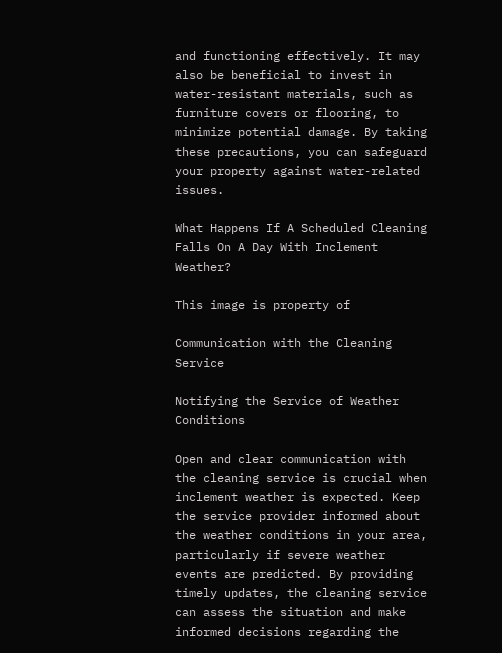and functioning effectively. It may also be beneficial to invest in water-resistant materials, such as furniture covers or flooring, to minimize potential damage. By taking these precautions, you can safeguard your property against water-related issues.

What Happens If A Scheduled Cleaning Falls On A Day With Inclement Weather?

This image is property of

Communication with the Cleaning Service

Notifying the Service of Weather Conditions

Open and clear communication with the cleaning service is crucial when inclement weather is expected. Keep the service provider informed about the weather conditions in your area, particularly if severe weather events are predicted. By providing timely updates, the cleaning service can assess the situation and make informed decisions regarding the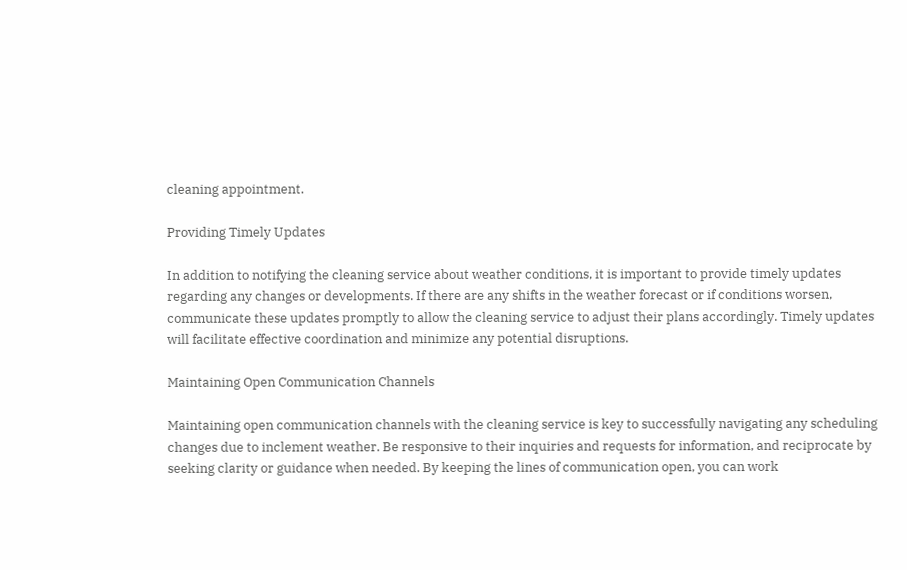cleaning appointment.

Providing Timely Updates

In addition to notifying the cleaning service about weather conditions, it is important to provide timely updates regarding any changes or developments. If there are any shifts in the weather forecast or if conditions worsen, communicate these updates promptly to allow the cleaning service to adjust their plans accordingly. Timely updates will facilitate effective coordination and minimize any potential disruptions.

Maintaining Open Communication Channels

Maintaining open communication channels with the cleaning service is key to successfully navigating any scheduling changes due to inclement weather. Be responsive to their inquiries and requests for information, and reciprocate by seeking clarity or guidance when needed. By keeping the lines of communication open, you can work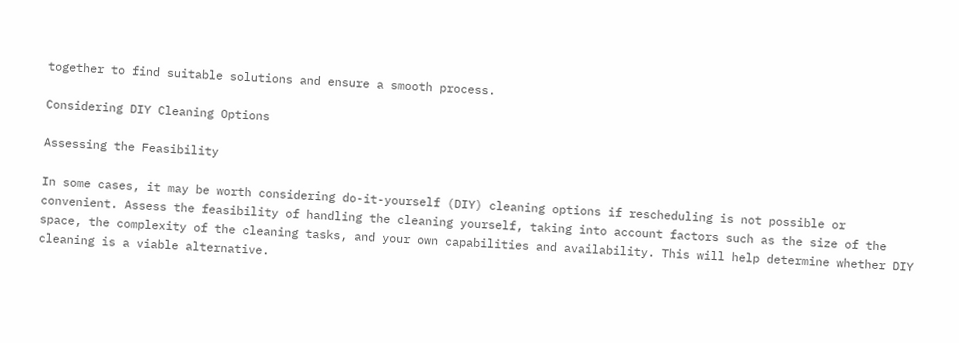together to find suitable solutions and ensure a smooth process.

Considering DIY Cleaning Options

Assessing the Feasibility

In some cases, it may be worth considering do-it-yourself (DIY) cleaning options if rescheduling is not possible or convenient. Assess the feasibility of handling the cleaning yourself, taking into account factors such as the size of the space, the complexity of the cleaning tasks, and your own capabilities and availability. This will help determine whether DIY cleaning is a viable alternative.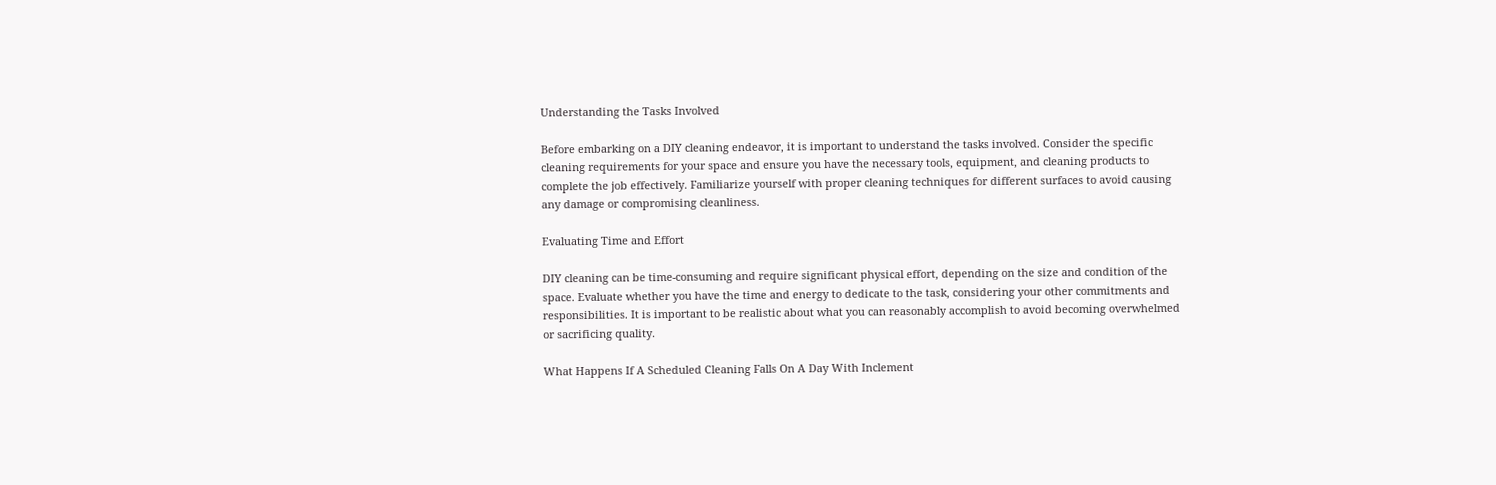Understanding the Tasks Involved

Before embarking on a DIY cleaning endeavor, it is important to understand the tasks involved. Consider the specific cleaning requirements for your space and ensure you have the necessary tools, equipment, and cleaning products to complete the job effectively. Familiarize yourself with proper cleaning techniques for different surfaces to avoid causing any damage or compromising cleanliness.

Evaluating Time and Effort

DIY cleaning can be time-consuming and require significant physical effort, depending on the size and condition of the space. Evaluate whether you have the time and energy to dedicate to the task, considering your other commitments and responsibilities. It is important to be realistic about what you can reasonably accomplish to avoid becoming overwhelmed or sacrificing quality.

What Happens If A Scheduled Cleaning Falls On A Day With Inclement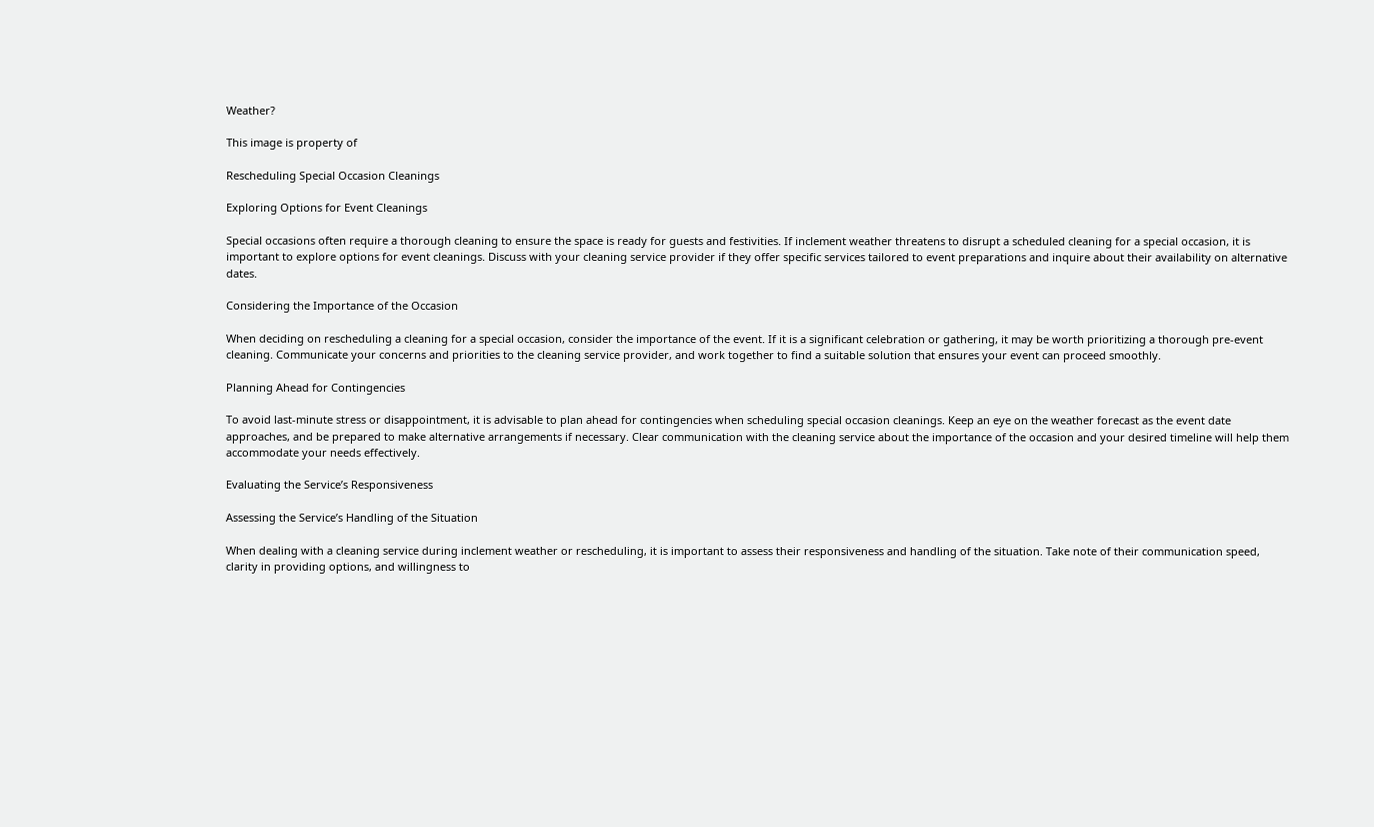Weather?

This image is property of

Rescheduling Special Occasion Cleanings

Exploring Options for Event Cleanings

Special occasions often require a thorough cleaning to ensure the space is ready for guests and festivities. If inclement weather threatens to disrupt a scheduled cleaning for a special occasion, it is important to explore options for event cleanings. Discuss with your cleaning service provider if they offer specific services tailored to event preparations and inquire about their availability on alternative dates.

Considering the Importance of the Occasion

When deciding on rescheduling a cleaning for a special occasion, consider the importance of the event. If it is a significant celebration or gathering, it may be worth prioritizing a thorough pre-event cleaning. Communicate your concerns and priorities to the cleaning service provider, and work together to find a suitable solution that ensures your event can proceed smoothly.

Planning Ahead for Contingencies

To avoid last-minute stress or disappointment, it is advisable to plan ahead for contingencies when scheduling special occasion cleanings. Keep an eye on the weather forecast as the event date approaches, and be prepared to make alternative arrangements if necessary. Clear communication with the cleaning service about the importance of the occasion and your desired timeline will help them accommodate your needs effectively.

Evaluating the Service’s Responsiveness

Assessing the Service’s Handling of the Situation

When dealing with a cleaning service during inclement weather or rescheduling, it is important to assess their responsiveness and handling of the situation. Take note of their communication speed, clarity in providing options, and willingness to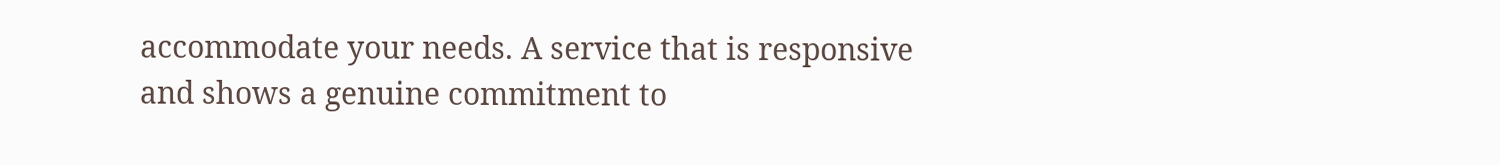accommodate your needs. A service that is responsive and shows a genuine commitment to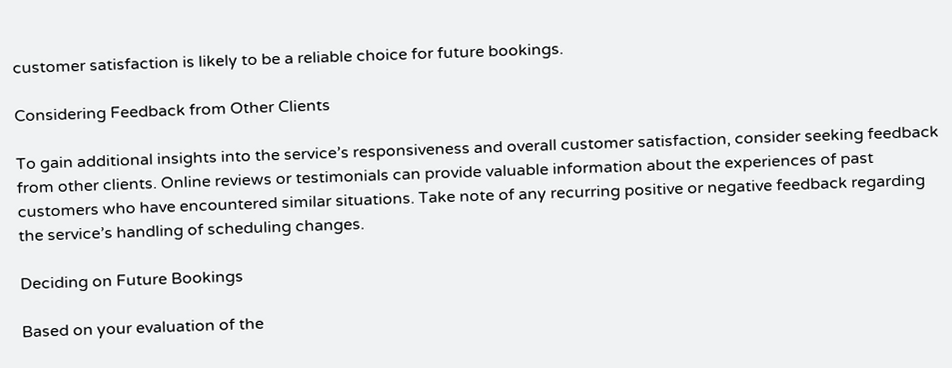customer satisfaction is likely to be a reliable choice for future bookings.

Considering Feedback from Other Clients

To gain additional insights into the service’s responsiveness and overall customer satisfaction, consider seeking feedback from other clients. Online reviews or testimonials can provide valuable information about the experiences of past customers who have encountered similar situations. Take note of any recurring positive or negative feedback regarding the service’s handling of scheduling changes.

Deciding on Future Bookings

Based on your evaluation of the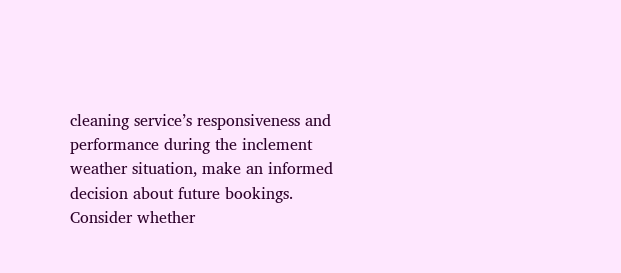cleaning service’s responsiveness and performance during the inclement weather situation, make an informed decision about future bookings. Consider whether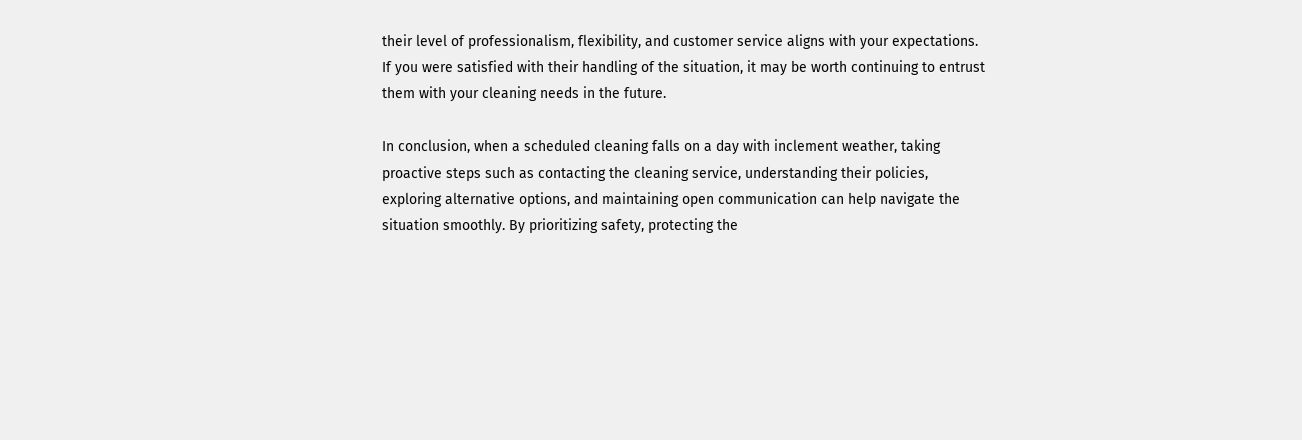their level of professionalism, flexibility, and customer service aligns with your expectations. If you were satisfied with their handling of the situation, it may be worth continuing to entrust them with your cleaning needs in the future.

In conclusion, when a scheduled cleaning falls on a day with inclement weather, taking proactive steps such as contacting the cleaning service, understanding their policies, exploring alternative options, and maintaining open communication can help navigate the situation smoothly. By prioritizing safety, protecting the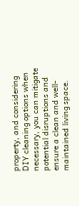property, and considering DIY cleaning options when necessary, you can mitigate potential disruptions and ensure a clean and well-maintained living space.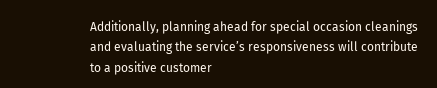Additionally, planning ahead for special occasion cleanings and evaluating the service’s responsiveness will contribute to a positive customer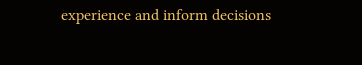experience and inform decisions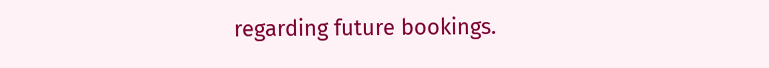regarding future bookings.